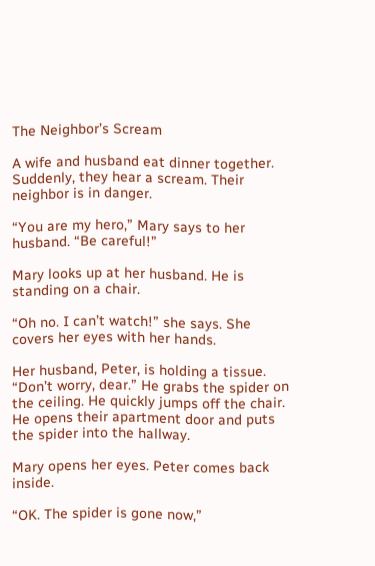The Neighbor’s Scream

A wife and husband eat dinner together. Suddenly, they hear a scream. Their neighbor is in danger.

“You are my hero,” Mary says to her husband. “Be careful!”

Mary looks up at her husband. He is standing on a chair.

“Oh no. I can’t watch!” she says. She covers her eyes with her hands.

Her husband, Peter, is holding a tissue. “Don’t worry, dear.” He grabs the spider on the ceiling. He quickly jumps off the chair. He opens their apartment door and puts the spider into the hallway.

Mary opens her eyes. Peter comes back inside.

“OK. The spider is gone now,”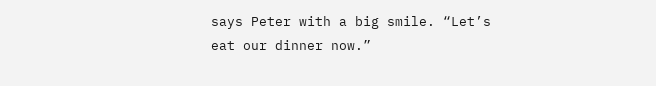says Peter with a big smile. “Let’s eat our dinner now.”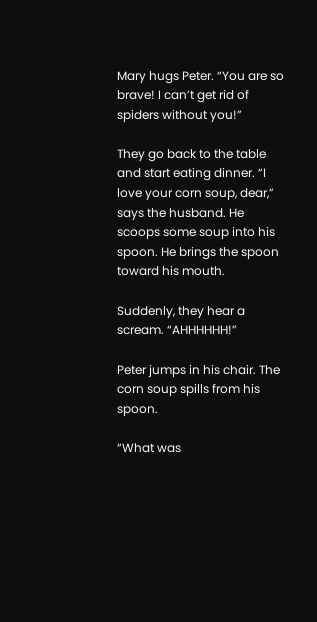Mary hugs Peter. “You are so brave! I can’t get rid of spiders without you!”

They go back to the table and start eating dinner. “I love your corn soup, dear,” says the husband. He scoops some soup into his spoon. He brings the spoon toward his mouth.

Suddenly, they hear a scream. “AHHHHHH!”

Peter jumps in his chair. The corn soup spills from his spoon.

“What was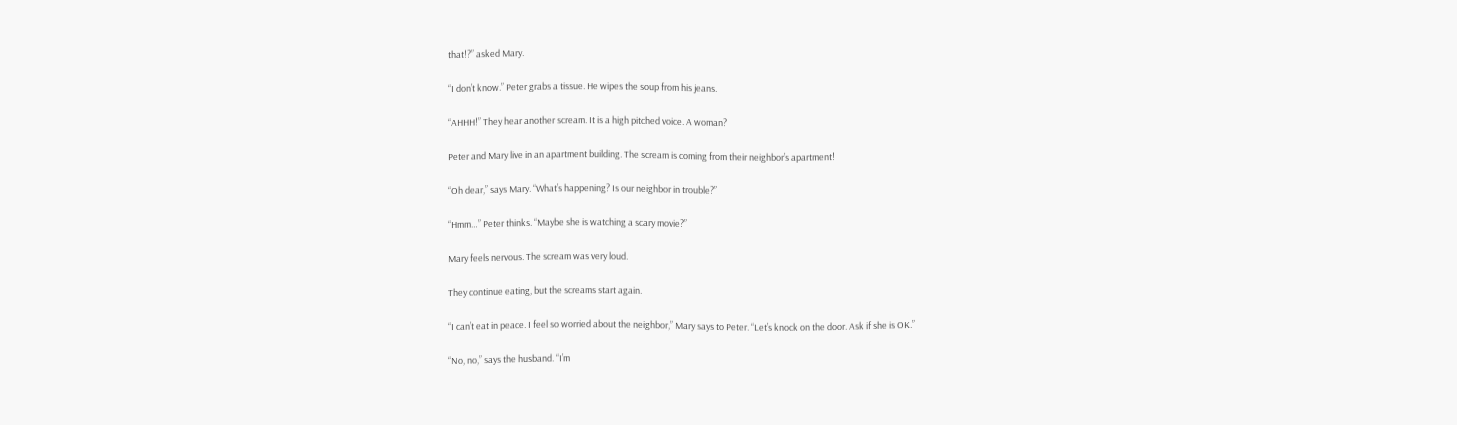that!?” asked Mary.

“I don’t know.” Peter grabs a tissue. He wipes the soup from his jeans.

“AHHH!” They hear another scream. It is a high pitched voice. A woman?

Peter and Mary live in an apartment building. The scream is coming from their neighbor’s apartment!

“Oh dear,” says Mary. “What’s happening? Is our neighbor in trouble?”

“Hmm…” Peter thinks. “Maybe she is watching a scary movie?”

Mary feels nervous. The scream was very loud.

They continue eating, but the screams start again.

“I can’t eat in peace. I feel so worried about the neighbor,” Mary says to Peter. “Let’s knock on the door. Ask if she is OK.”

“No, no,” says the husband. “I’m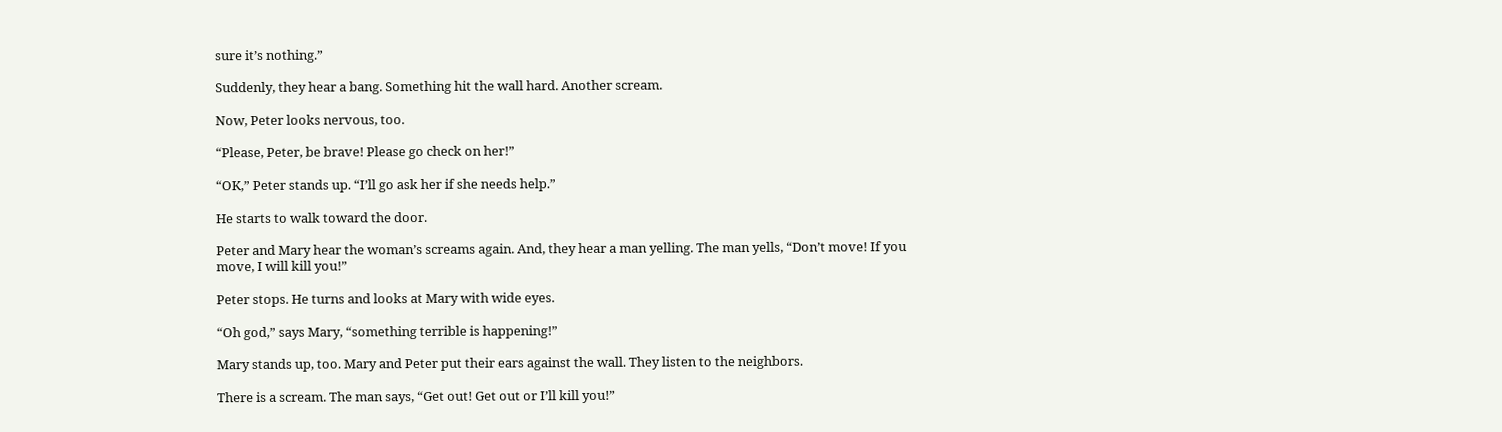sure it’s nothing.”

Suddenly, they hear a bang. Something hit the wall hard. Another scream.

Now, Peter looks nervous, too.

“Please, Peter, be brave! Please go check on her!”

“OK,” Peter stands up. “I’ll go ask her if she needs help.”

He starts to walk toward the door.

Peter and Mary hear the woman’s screams again. And, they hear a man yelling. The man yells, “Don’t move! If you move, I will kill you!”

Peter stops. He turns and looks at Mary with wide eyes.

“Oh god,” says Mary, “something terrible is happening!”

Mary stands up, too. Mary and Peter put their ears against the wall. They listen to the neighbors.

There is a scream. The man says, “Get out! Get out or I’ll kill you!”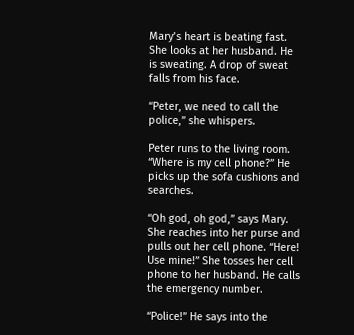Mary’s heart is beating fast. She looks at her husband. He is sweating. A drop of sweat falls from his face.

“Peter, we need to call the police,” she whispers.

Peter runs to the living room. “Where is my cell phone?” He picks up the sofa cushions and searches.

“Oh god, oh god,” says Mary. She reaches into her purse and pulls out her cell phone. “Here! Use mine!” She tosses her cell phone to her husband. He calls the emergency number.

“Police!” He says into the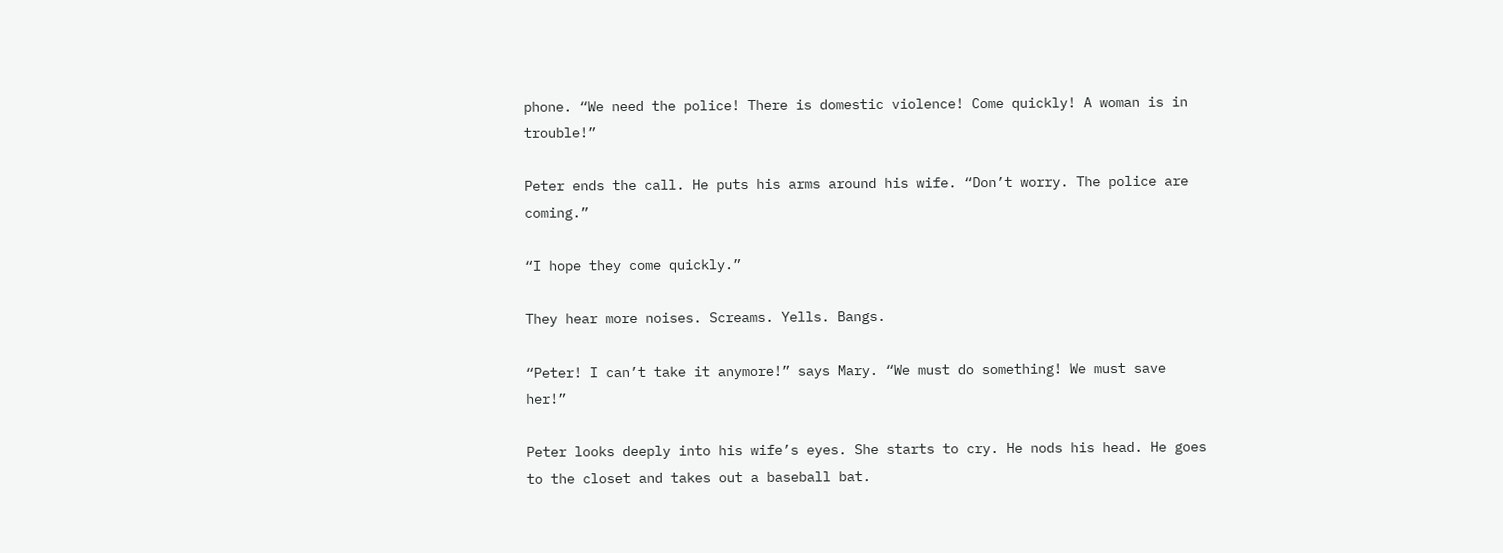phone. “We need the police! There is domestic violence! Come quickly! A woman is in trouble!”

Peter ends the call. He puts his arms around his wife. “Don’t worry. The police are coming.”

“I hope they come quickly.”

They hear more noises. Screams. Yells. Bangs.

“Peter! I can’t take it anymore!” says Mary. “We must do something! We must save her!”

Peter looks deeply into his wife’s eyes. She starts to cry. He nods his head. He goes to the closet and takes out a baseball bat.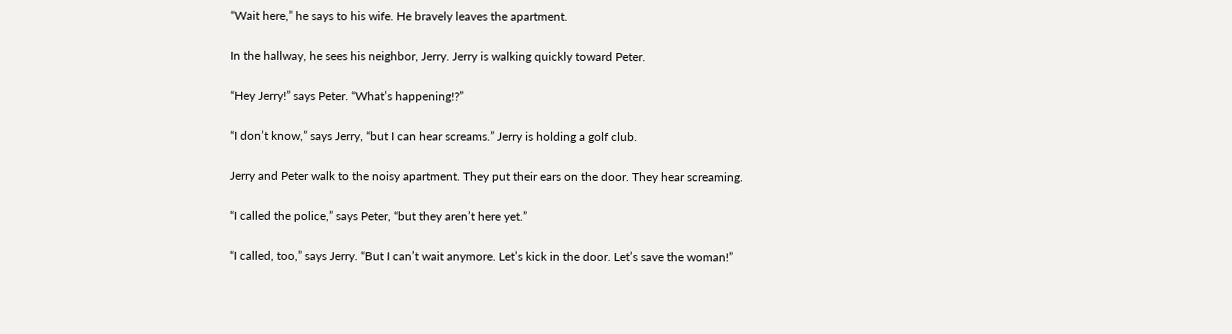“Wait here,” he says to his wife. He bravely leaves the apartment.

In the hallway, he sees his neighbor, Jerry. Jerry is walking quickly toward Peter.

“Hey Jerry!” says Peter. “What’s happening!?”

“I don’t know,” says Jerry, “but I can hear screams.” Jerry is holding a golf club.

Jerry and Peter walk to the noisy apartment. They put their ears on the door. They hear screaming.

“I called the police,” says Peter, “but they aren’t here yet.”

“I called, too,” says Jerry. “But I can’t wait anymore. Let’s kick in the door. Let’s save the woman!”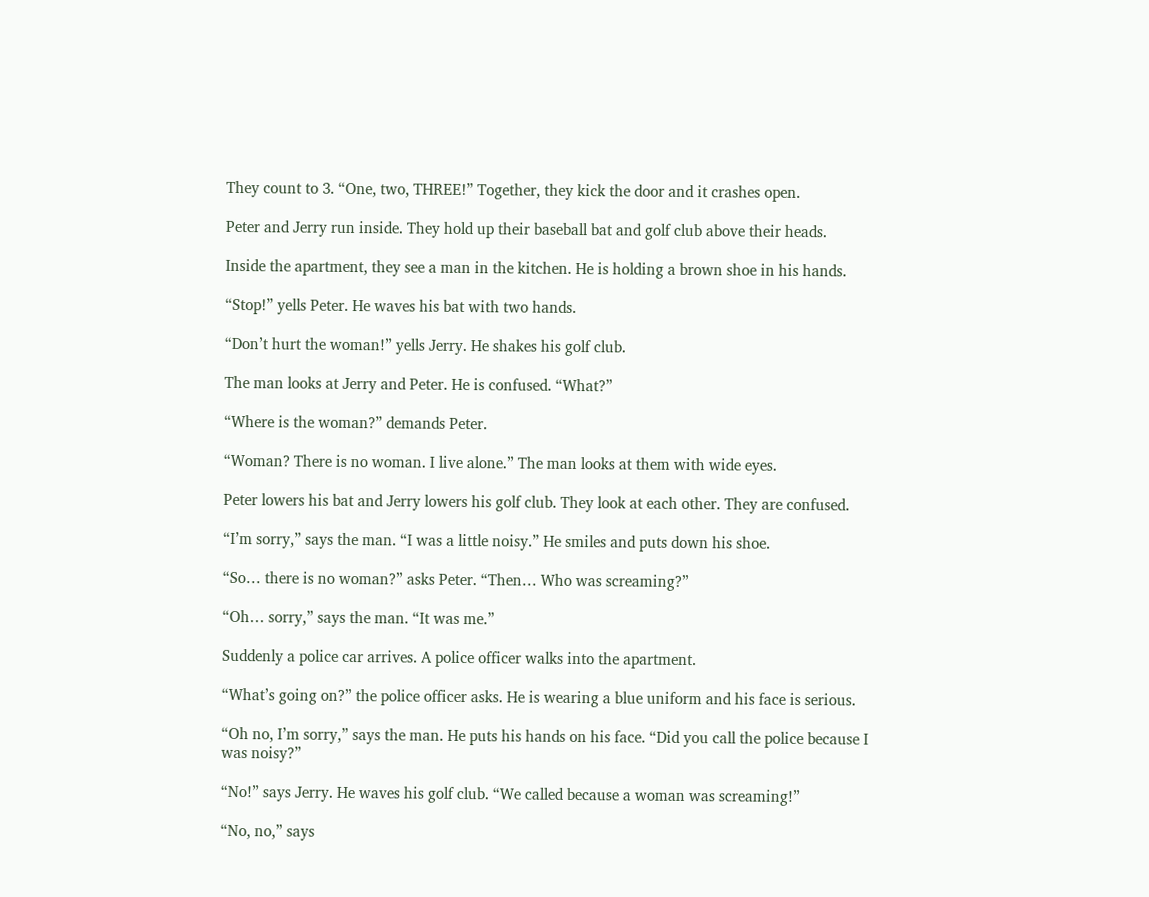They count to 3. “One, two, THREE!” Together, they kick the door and it crashes open.

Peter and Jerry run inside. They hold up their baseball bat and golf club above their heads.

Inside the apartment, they see a man in the kitchen. He is holding a brown shoe in his hands.

“Stop!” yells Peter. He waves his bat with two hands.

“Don’t hurt the woman!” yells Jerry. He shakes his golf club.

The man looks at Jerry and Peter. He is confused. “What?”

“Where is the woman?” demands Peter.

“Woman? There is no woman. I live alone.” The man looks at them with wide eyes.

Peter lowers his bat and Jerry lowers his golf club. They look at each other. They are confused.

“I’m sorry,” says the man. “I was a little noisy.” He smiles and puts down his shoe.

“So… there is no woman?” asks Peter. “Then… Who was screaming?”

“Oh… sorry,” says the man. “It was me.”

Suddenly a police car arrives. A police officer walks into the apartment.

“What’s going on?” the police officer asks. He is wearing a blue uniform and his face is serious.

“Oh no, I’m sorry,” says the man. He puts his hands on his face. “Did you call the police because I was noisy?”

“No!” says Jerry. He waves his golf club. “We called because a woman was screaming!”

“No, no,” says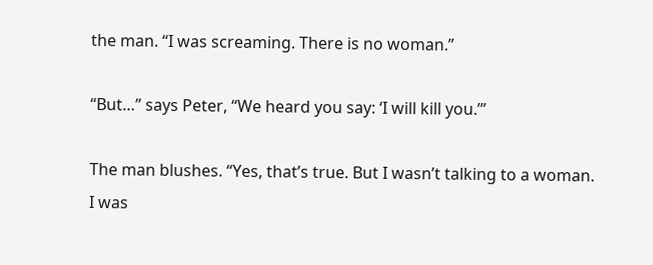the man. “I was screaming. There is no woman.”

“But…” says Peter, “We heard you say: ‘I will kill you.’”

The man blushes. “Yes, that’s true. But I wasn’t talking to a woman. I was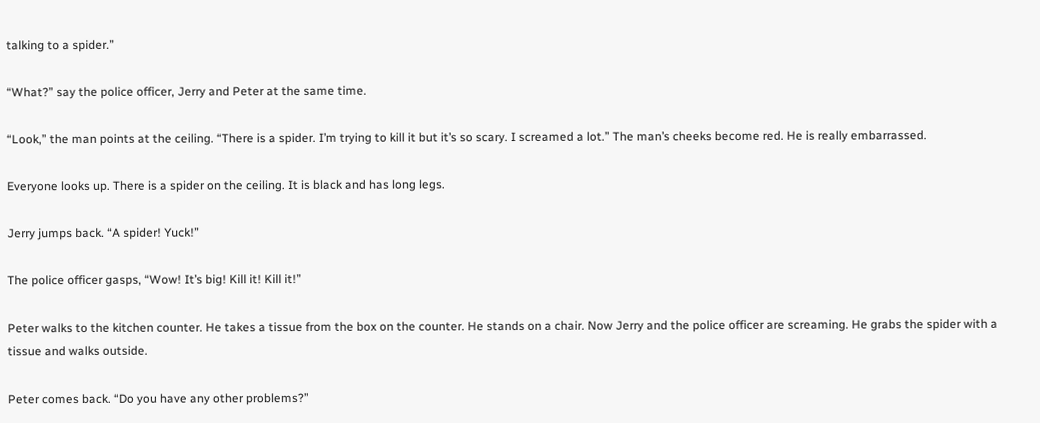talking to a spider.”

“What?” say the police officer, Jerry and Peter at the same time.

“Look,” the man points at the ceiling. “There is a spider. I’m trying to kill it but it’s so scary. I screamed a lot.” The man’s cheeks become red. He is really embarrassed.

Everyone looks up. There is a spider on the ceiling. It is black and has long legs.

Jerry jumps back. “A spider! Yuck!”

The police officer gasps, “Wow! It’s big! Kill it! Kill it!”

Peter walks to the kitchen counter. He takes a tissue from the box on the counter. He stands on a chair. Now Jerry and the police officer are screaming. He grabs the spider with a tissue and walks outside.

Peter comes back. “Do you have any other problems?”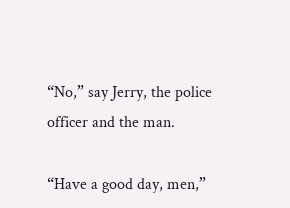“No,” say Jerry, the police officer and the man.

“Have a good day, men,”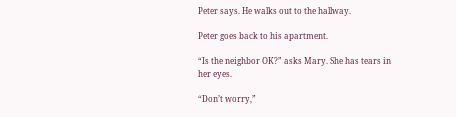Peter says. He walks out to the hallway.

Peter goes back to his apartment.

“Is the neighbor OK?” asks Mary. She has tears in her eyes.

“Don’t worry,”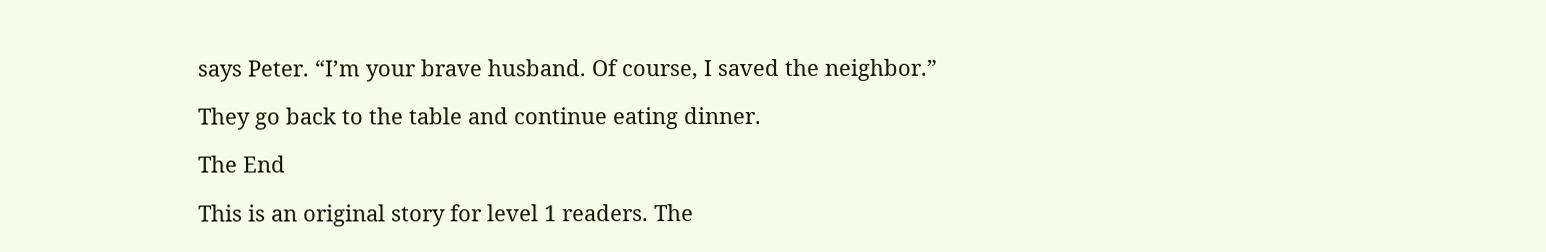says Peter. “I’m your brave husband. Of course, I saved the neighbor.”

They go back to the table and continue eating dinner.

The End

This is an original story for level 1 readers. The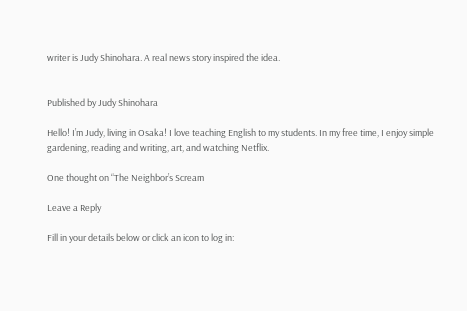writer is Judy Shinohara. A real news story inspired the idea.


Published by Judy Shinohara

Hello! I’m Judy, living in Osaka! I love teaching English to my students. In my free time, I enjoy simple gardening, reading and writing, art, and watching Netflix.

One thought on “The Neighbor’s Scream

Leave a Reply

Fill in your details below or click an icon to log in: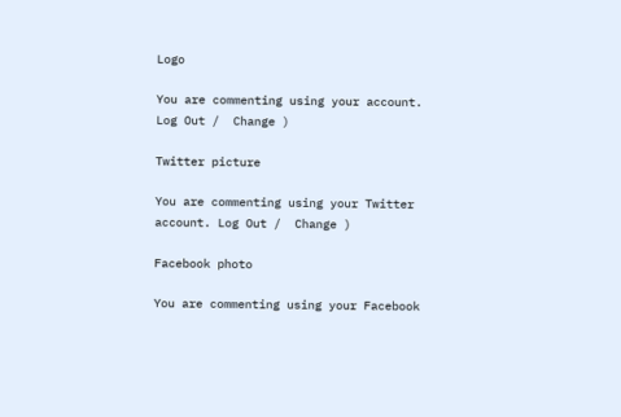Logo

You are commenting using your account. Log Out /  Change )

Twitter picture

You are commenting using your Twitter account. Log Out /  Change )

Facebook photo

You are commenting using your Facebook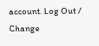account. Log Out /  Change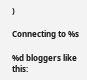)

Connecting to %s

%d bloggers like this: